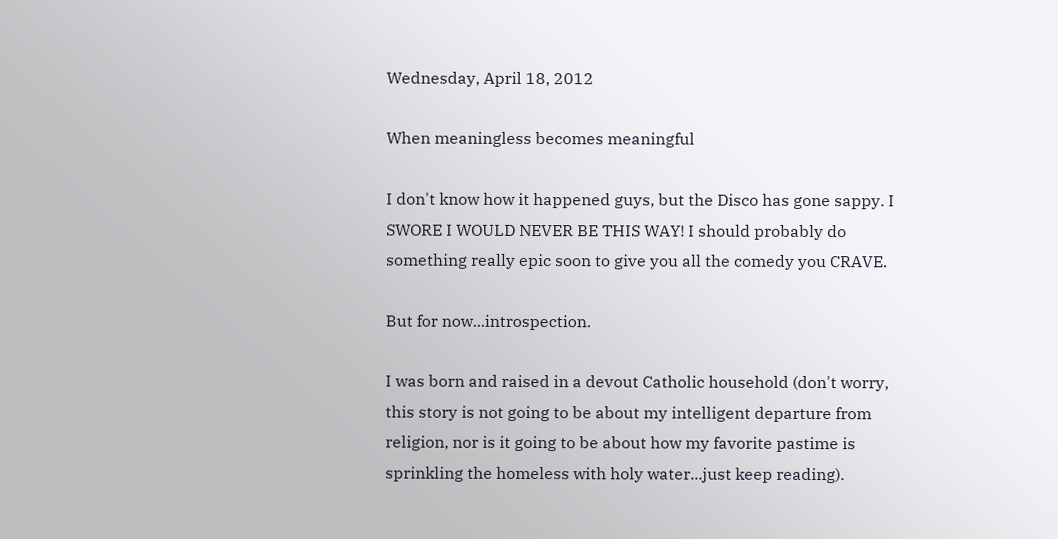Wednesday, April 18, 2012

When meaningless becomes meaningful

I don't know how it happened guys, but the Disco has gone sappy. I SWORE I WOULD NEVER BE THIS WAY! I should probably do something really epic soon to give you all the comedy you CRAVE.

But for now...introspection.

I was born and raised in a devout Catholic household (don't worry, this story is not going to be about my intelligent departure from religion, nor is it going to be about how my favorite pastime is sprinkling the homeless with holy water...just keep reading).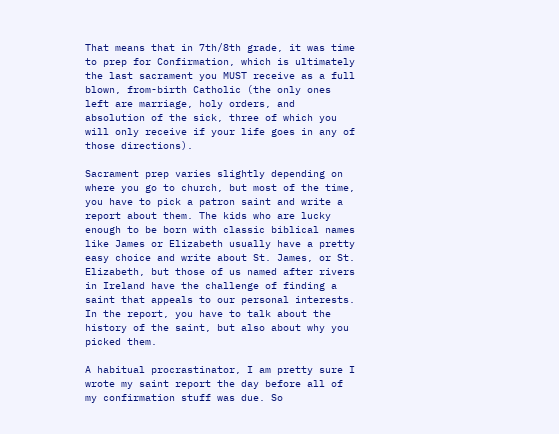That means that in 7th/8th grade, it was time to prep for Confirmation, which is ultimately the last sacrament you MUST receive as a full blown, from-birth Catholic (the only ones left are marriage, holy orders, and absolution of the sick, three of which you will only receive if your life goes in any of those directions).

Sacrament prep varies slightly depending on where you go to church, but most of the time, you have to pick a patron saint and write a report about them. The kids who are lucky enough to be born with classic biblical names like James or Elizabeth usually have a pretty easy choice and write about St. James, or St. Elizabeth, but those of us named after rivers in Ireland have the challenge of finding a saint that appeals to our personal interests. In the report, you have to talk about the history of the saint, but also about why you picked them.

A habitual procrastinator, I am pretty sure I wrote my saint report the day before all of my confirmation stuff was due. So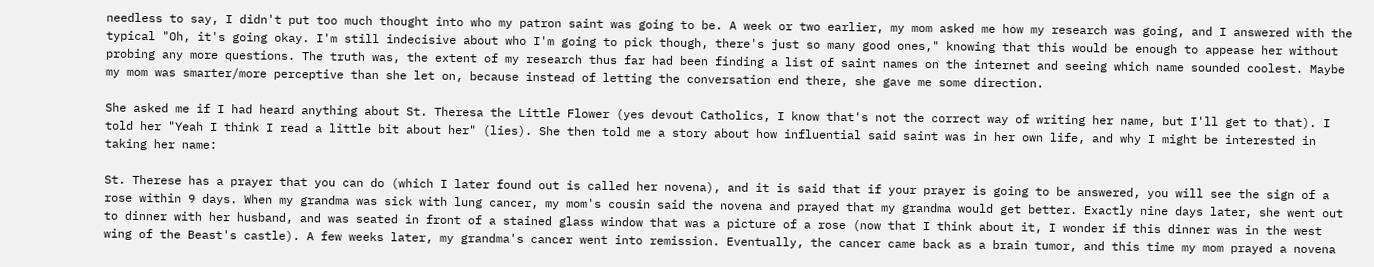needless to say, I didn't put too much thought into who my patron saint was going to be. A week or two earlier, my mom asked me how my research was going, and I answered with the typical "Oh, it's going okay. I'm still indecisive about who I'm going to pick though, there's just so many good ones," knowing that this would be enough to appease her without probing any more questions. The truth was, the extent of my research thus far had been finding a list of saint names on the internet and seeing which name sounded coolest. Maybe my mom was smarter/more perceptive than she let on, because instead of letting the conversation end there, she gave me some direction.

She asked me if I had heard anything about St. Theresa the Little Flower (yes devout Catholics, I know that's not the correct way of writing her name, but I'll get to that). I told her "Yeah I think I read a little bit about her" (lies). She then told me a story about how influential said saint was in her own life, and why I might be interested in taking her name:

St. Therese has a prayer that you can do (which I later found out is called her novena), and it is said that if your prayer is going to be answered, you will see the sign of a rose within 9 days. When my grandma was sick with lung cancer, my mom's cousin said the novena and prayed that my grandma would get better. Exactly nine days later, she went out to dinner with her husband, and was seated in front of a stained glass window that was a picture of a rose (now that I think about it, I wonder if this dinner was in the west wing of the Beast's castle). A few weeks later, my grandma's cancer went into remission. Eventually, the cancer came back as a brain tumor, and this time my mom prayed a novena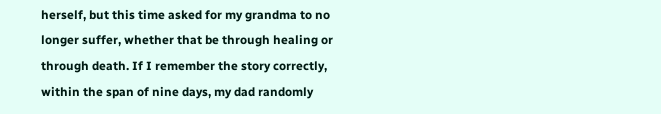herself, but this time asked for my grandma to no longer suffer, whether that be through healing or through death. If I remember the story correctly, within the span of nine days, my dad randomly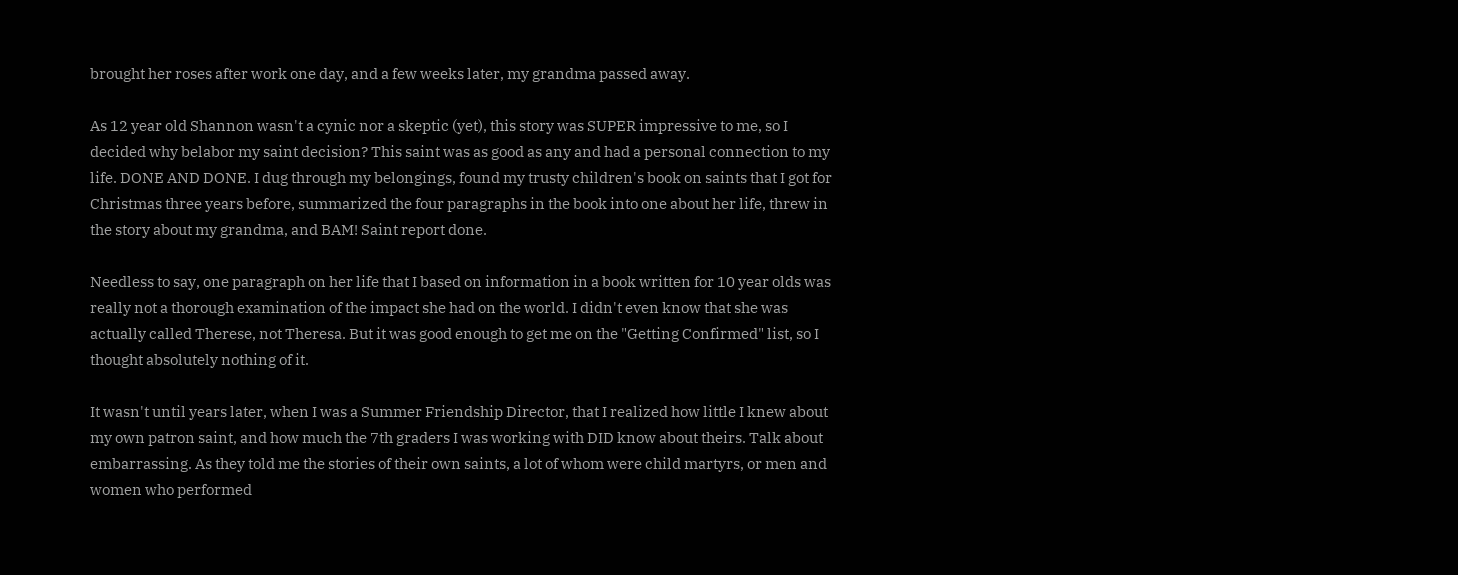brought her roses after work one day, and a few weeks later, my grandma passed away.

As 12 year old Shannon wasn't a cynic nor a skeptic (yet), this story was SUPER impressive to me, so I decided why belabor my saint decision? This saint was as good as any and had a personal connection to my life. DONE AND DONE. I dug through my belongings, found my trusty children's book on saints that I got for Christmas three years before, summarized the four paragraphs in the book into one about her life, threw in the story about my grandma, and BAM! Saint report done.

Needless to say, one paragraph on her life that I based on information in a book written for 10 year olds was really not a thorough examination of the impact she had on the world. I didn't even know that she was actually called Therese, not Theresa. But it was good enough to get me on the "Getting Confirmed" list, so I thought absolutely nothing of it.

It wasn't until years later, when I was a Summer Friendship Director, that I realized how little I knew about my own patron saint, and how much the 7th graders I was working with DID know about theirs. Talk about embarrassing. As they told me the stories of their own saints, a lot of whom were child martyrs, or men and women who performed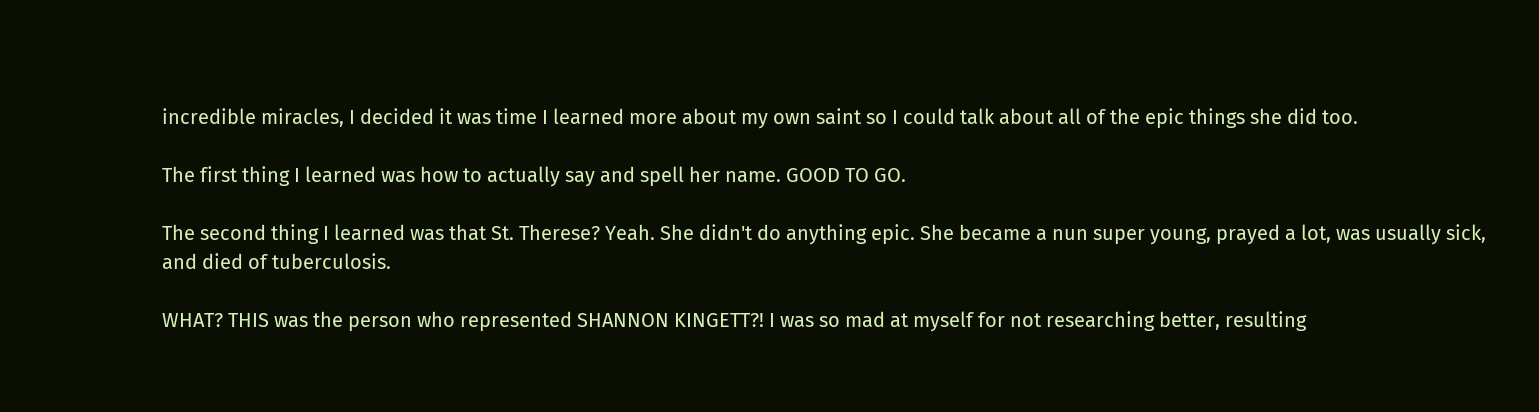incredible miracles, I decided it was time I learned more about my own saint so I could talk about all of the epic things she did too.

The first thing I learned was how to actually say and spell her name. GOOD TO GO.

The second thing I learned was that St. Therese? Yeah. She didn't do anything epic. She became a nun super young, prayed a lot, was usually sick, and died of tuberculosis.

WHAT? THIS was the person who represented SHANNON KINGETT?! I was so mad at myself for not researching better, resulting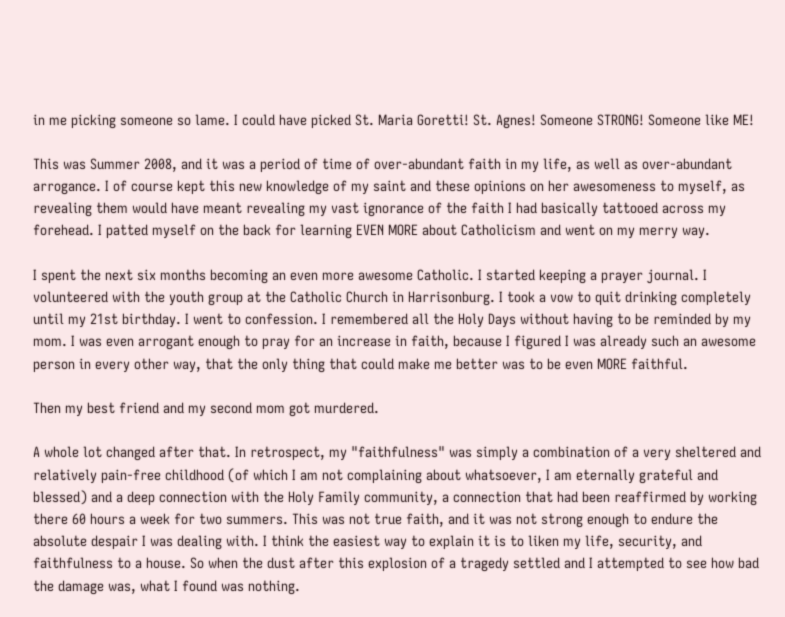in me picking someone so lame. I could have picked St. Maria Goretti! St. Agnes! Someone STRONG! Someone like ME!

This was Summer 2008, and it was a period of time of over-abundant faith in my life, as well as over-abundant arrogance. I of course kept this new knowledge of my saint and these opinions on her awesomeness to myself, as revealing them would have meant revealing my vast ignorance of the faith I had basically tattooed across my forehead. I patted myself on the back for learning EVEN MORE about Catholicism and went on my merry way.

I spent the next six months becoming an even more awesome Catholic. I started keeping a prayer journal. I volunteered with the youth group at the Catholic Church in Harrisonburg. I took a vow to quit drinking completely until my 21st birthday. I went to confession. I remembered all the Holy Days without having to be reminded by my mom. I was even arrogant enough to pray for an increase in faith, because I figured I was already such an awesome person in every other way, that the only thing that could make me better was to be even MORE faithful.

Then my best friend and my second mom got murdered.

A whole lot changed after that. In retrospect, my "faithfulness" was simply a combination of a very sheltered and relatively pain-free childhood (of which I am not complaining about whatsoever, I am eternally grateful and blessed) and a deep connection with the Holy Family community, a connection that had been reaffirmed by working there 60 hours a week for two summers. This was not true faith, and it was not strong enough to endure the absolute despair I was dealing with. I think the easiest way to explain it is to liken my life, security, and faithfulness to a house. So when the dust after this explosion of a tragedy settled and I attempted to see how bad the damage was, what I found was nothing.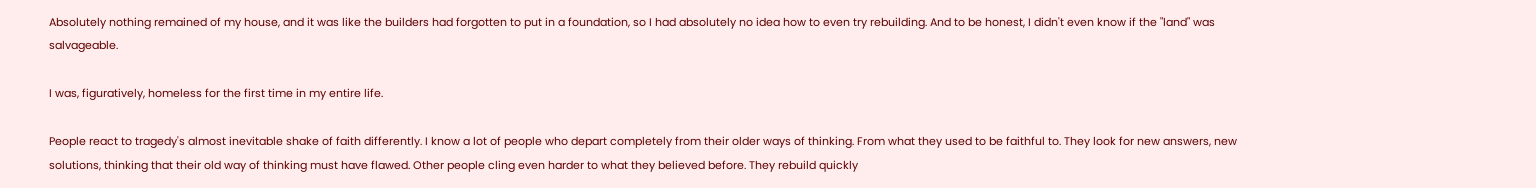Absolutely nothing remained of my house, and it was like the builders had forgotten to put in a foundation, so I had absolutely no idea how to even try rebuilding. And to be honest, I didn't even know if the "land" was salvageable.

I was, figuratively, homeless for the first time in my entire life.

People react to tragedy's almost inevitable shake of faith differently. I know a lot of people who depart completely from their older ways of thinking. From what they used to be faithful to. They look for new answers, new solutions, thinking that their old way of thinking must have flawed. Other people cling even harder to what they believed before. They rebuild quickly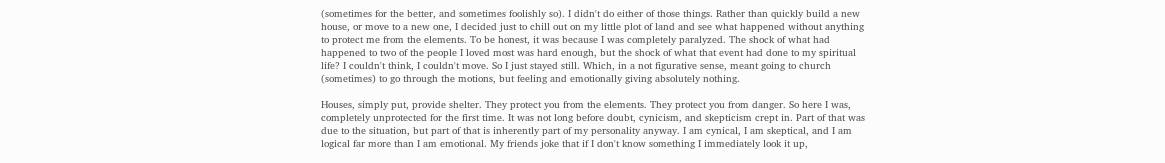(sometimes for the better, and sometimes foolishly so). I didn't do either of those things. Rather than quickly build a new house, or move to a new one, I decided just to chill out on my little plot of land and see what happened without anything to protect me from the elements. To be honest, it was because I was completely paralyzed. The shock of what had happened to two of the people I loved most was hard enough, but the shock of what that event had done to my spiritual life? I couldn't think, I couldn't move. So I just stayed still. Which, in a not figurative sense, meant going to church (sometimes) to go through the motions, but feeling and emotionally giving absolutely nothing.

Houses, simply put, provide shelter. They protect you from the elements. They protect you from danger. So here I was, completely unprotected for the first time. It was not long before doubt, cynicism, and skepticism crept in. Part of that was due to the situation, but part of that is inherently part of my personality anyway. I am cynical, I am skeptical, and I am logical far more than I am emotional. My friends joke that if I don't know something I immediately look it up,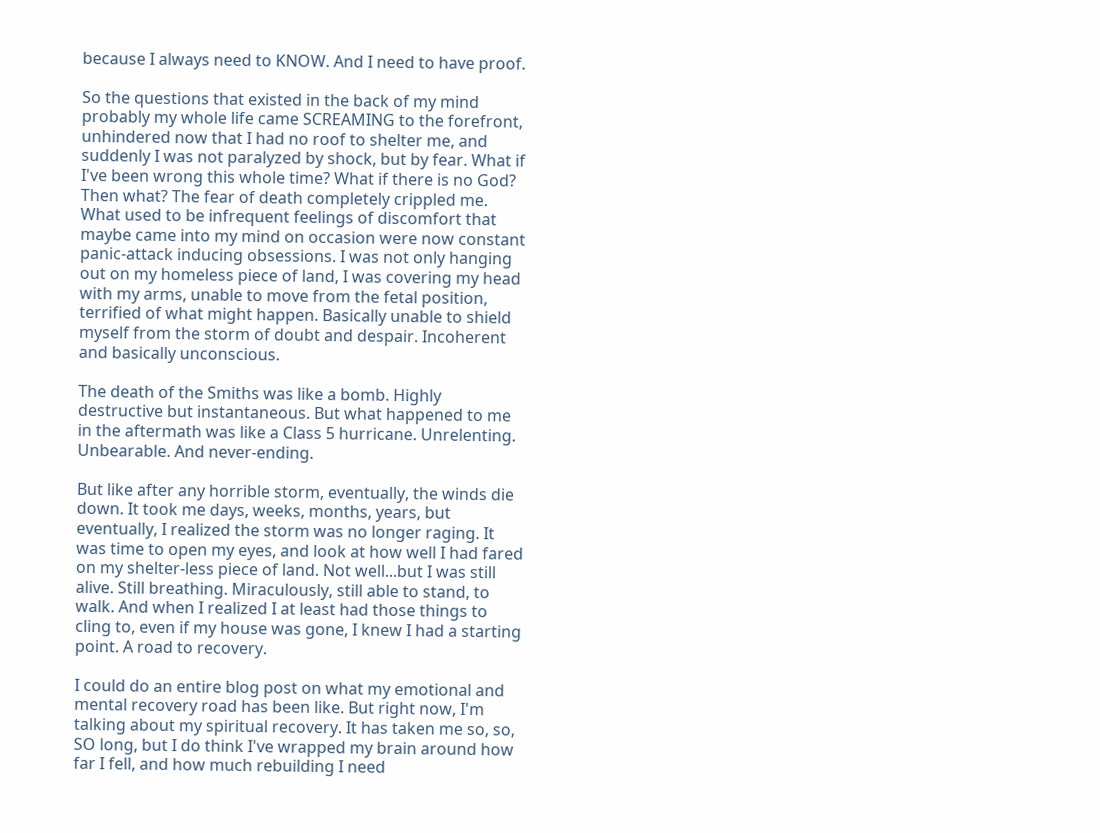because I always need to KNOW. And I need to have proof.

So the questions that existed in the back of my mind probably my whole life came SCREAMING to the forefront, unhindered now that I had no roof to shelter me, and suddenly I was not paralyzed by shock, but by fear. What if I've been wrong this whole time? What if there is no God? Then what? The fear of death completely crippled me. What used to be infrequent feelings of discomfort that maybe came into my mind on occasion were now constant panic-attack inducing obsessions. I was not only hanging out on my homeless piece of land, I was covering my head with my arms, unable to move from the fetal position, terrified of what might happen. Basically unable to shield myself from the storm of doubt and despair. Incoherent and basically unconscious.

The death of the Smiths was like a bomb. Highly destructive but instantaneous. But what happened to me in the aftermath was like a Class 5 hurricane. Unrelenting. Unbearable. And never-ending.

But like after any horrible storm, eventually, the winds die down. It took me days, weeks, months, years, but eventually, I realized the storm was no longer raging. It was time to open my eyes, and look at how well I had fared on my shelter-less piece of land. Not well...but I was still alive. Still breathing. Miraculously, still able to stand, to walk. And when I realized I at least had those things to cling to, even if my house was gone, I knew I had a starting point. A road to recovery.

I could do an entire blog post on what my emotional and mental recovery road has been like. But right now, I'm talking about my spiritual recovery. It has taken me so, so, SO long, but I do think I've wrapped my brain around how far I fell, and how much rebuilding I need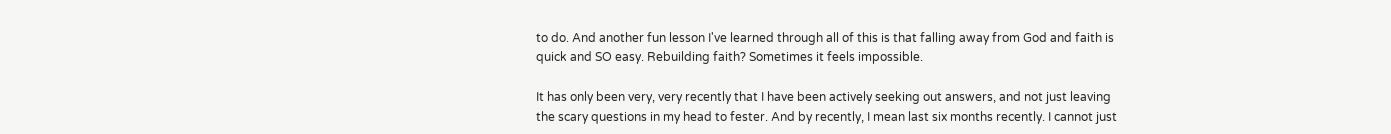to do. And another fun lesson I've learned through all of this is that falling away from God and faith is quick and SO easy. Rebuilding faith? Sometimes it feels impossible.

It has only been very, very recently that I have been actively seeking out answers, and not just leaving the scary questions in my head to fester. And by recently, I mean last six months recently. I cannot just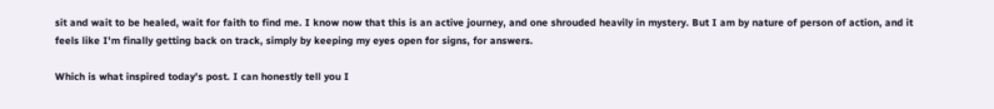sit and wait to be healed, wait for faith to find me. I know now that this is an active journey, and one shrouded heavily in mystery. But I am by nature of person of action, and it feels like I'm finally getting back on track, simply by keeping my eyes open for signs, for answers.

Which is what inspired today's post. I can honestly tell you I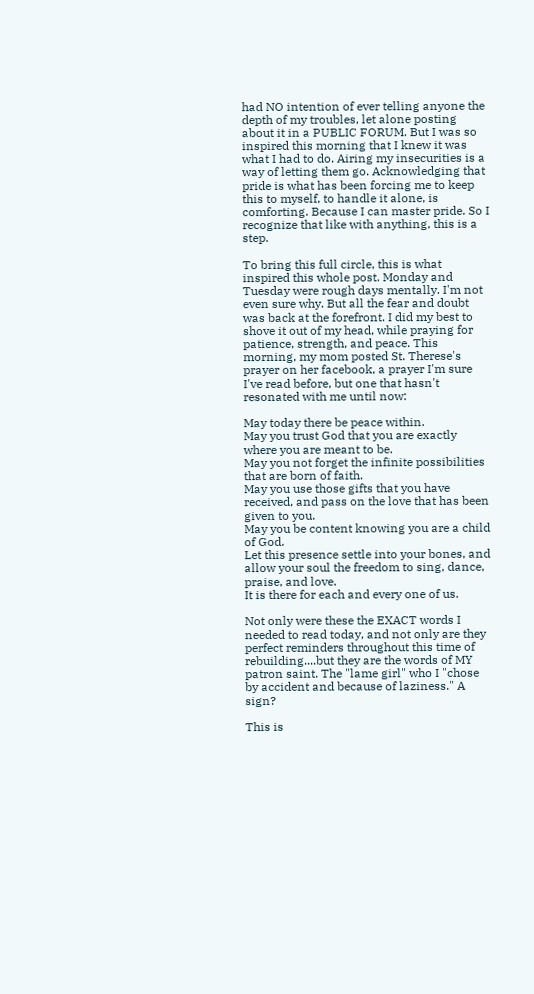had NO intention of ever telling anyone the depth of my troubles, let alone posting about it in a PUBLIC FORUM. But I was so inspired this morning that I knew it was what I had to do. Airing my insecurities is a way of letting them go. Acknowledging that pride is what has been forcing me to keep this to myself, to handle it alone, is comforting. Because I can master pride. So I recognize that like with anything, this is a step.

To bring this full circle, this is what inspired this whole post. Monday and Tuesday were rough days mentally. I'm not even sure why. But all the fear and doubt was back at the forefront. I did my best to shove it out of my head, while praying for patience, strength, and peace. This morning, my mom posted St. Therese's prayer on her facebook, a prayer I'm sure I've read before, but one that hasn't resonated with me until now:

May today there be peace within.
May you trust God that you are exactly where you are meant to be.
May you not forget the infinite possibilities that are born of faith.
May you use those gifts that you have received, and pass on the love that has been given to you.
May you be content knowing you are a child of God.
Let this presence settle into your bones, and allow your soul the freedom to sing, dance, praise, and love.
It is there for each and every one of us.

Not only were these the EXACT words I needed to read today, and not only are they perfect reminders throughout this time of rebuilding....but they are the words of MY patron saint. The "lame girl" who I "chose by accident and because of laziness." A sign?

This is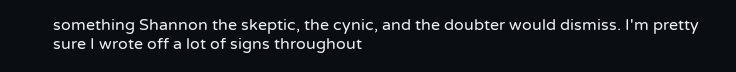something Shannon the skeptic, the cynic, and the doubter would dismiss. I'm pretty sure I wrote off a lot of signs throughout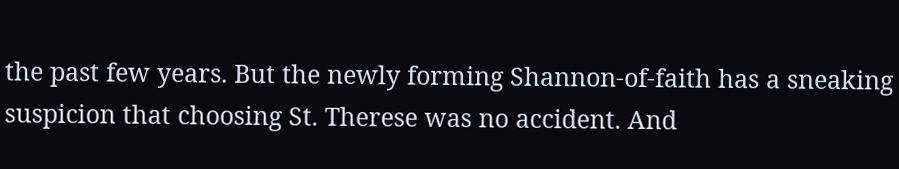the past few years. But the newly forming Shannon-of-faith has a sneaking suspicion that choosing St. Therese was no accident. And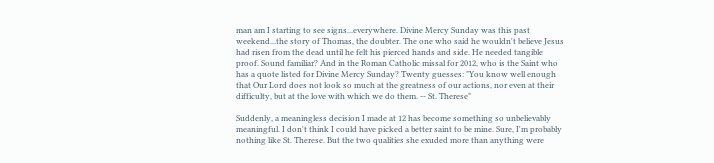man am I starting to see signs...everywhere. Divine Mercy Sunday was this past weekend...the story of Thomas, the doubter. The one who said he wouldn't believe Jesus had risen from the dead until he felt his pierced hands and side. He needed tangible proof. Sound familiar? And in the Roman Catholic missal for 2012, who is the Saint who has a quote listed for Divine Mercy Sunday? Twenty guesses: "You know well enough that Our Lord does not look so much at the greatness of our actions, nor even at their difficulty, but at the love with which we do them. -- St. Therese"

Suddenly, a meaningless decision I made at 12 has become something so unbelievably meaningful. I don't think I could have picked a better saint to be mine. Sure, I'm probably nothing like St. Therese. But the two qualities she exuded more than anything were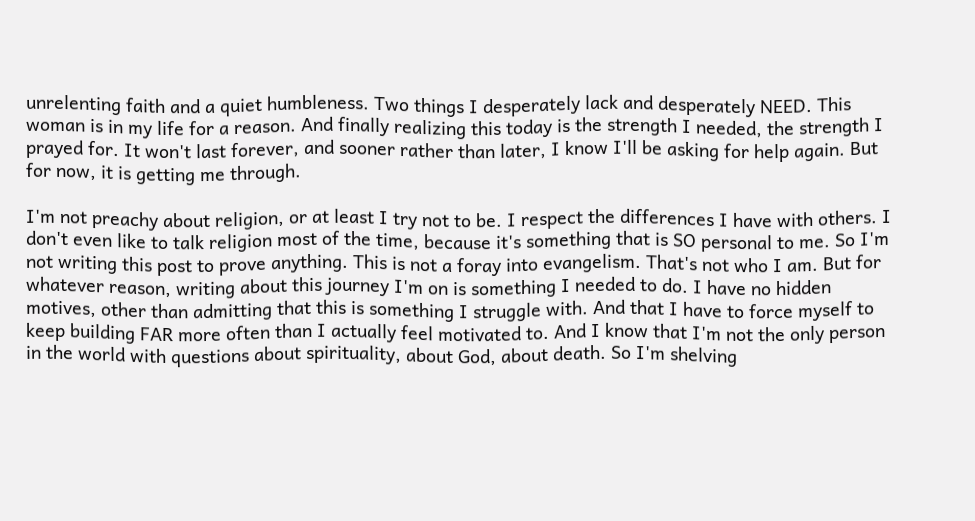unrelenting faith and a quiet humbleness. Two things I desperately lack and desperately NEED. This woman is in my life for a reason. And finally realizing this today is the strength I needed, the strength I prayed for. It won't last forever, and sooner rather than later, I know I'll be asking for help again. But for now, it is getting me through.

I'm not preachy about religion, or at least I try not to be. I respect the differences I have with others. I don't even like to talk religion most of the time, because it's something that is SO personal to me. So I'm not writing this post to prove anything. This is not a foray into evangelism. That's not who I am. But for whatever reason, writing about this journey I'm on is something I needed to do. I have no hidden motives, other than admitting that this is something I struggle with. And that I have to force myself to keep building FAR more often than I actually feel motivated to. And I know that I'm not the only person in the world with questions about spirituality, about God, about death. So I'm shelving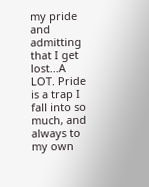my pride and admitting that I get lost...A LOT. Pride is a trap I fall into so much, and always to my own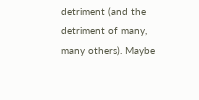detriment (and the detriment of many, many others). Maybe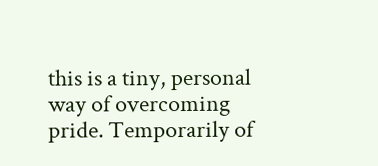this is a tiny, personal way of overcoming pride. Temporarily of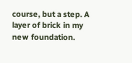course, but a step. A layer of brick in my new foundation.